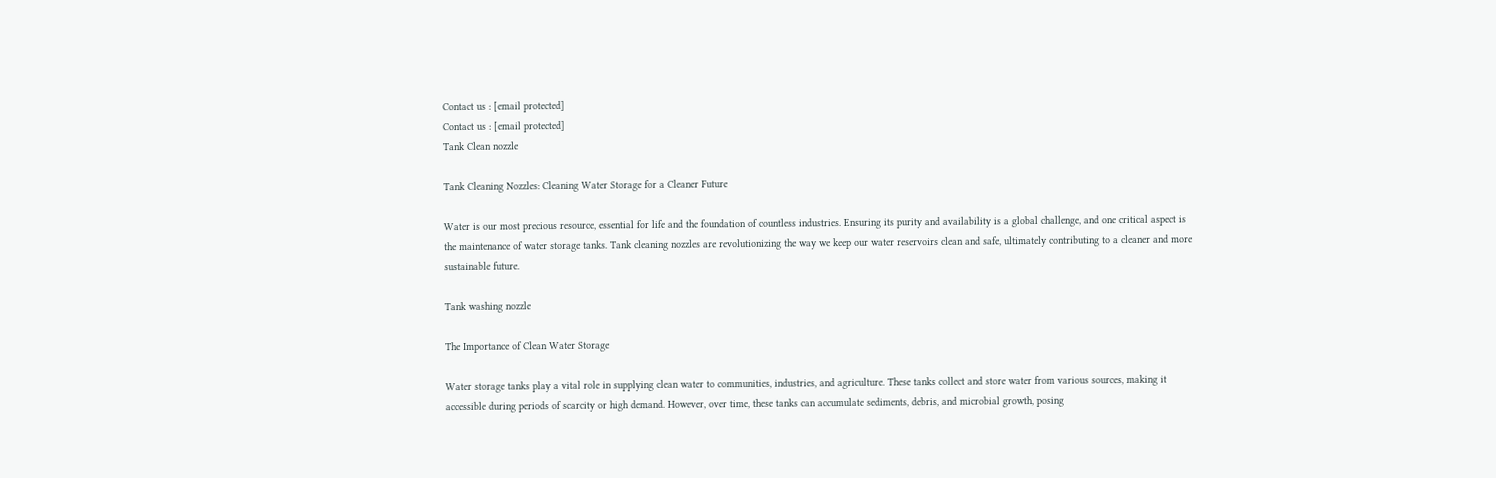Contact us : [email protected]
Contact us : [email protected]
Tank Clean nozzle

Tank Cleaning Nozzles: Cleaning Water Storage for a Cleaner Future

Water is our most precious resource, essential for life and the foundation of countless industries. Ensuring its purity and availability is a global challenge, and one critical aspect is the maintenance of water storage tanks. Tank cleaning nozzles are revolutionizing the way we keep our water reservoirs clean and safe, ultimately contributing to a cleaner and more sustainable future.

Tank washing nozzle

The Importance of Clean Water Storage

Water storage tanks play a vital role in supplying clean water to communities, industries, and agriculture. These tanks collect and store water from various sources, making it accessible during periods of scarcity or high demand. However, over time, these tanks can accumulate sediments, debris, and microbial growth, posing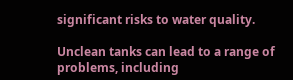significant risks to water quality.

Unclean tanks can lead to a range of problems, including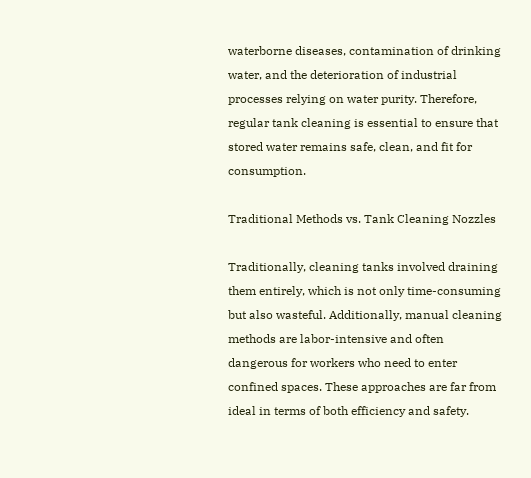waterborne diseases, contamination of drinking water, and the deterioration of industrial processes relying on water purity. Therefore, regular tank cleaning is essential to ensure that stored water remains safe, clean, and fit for consumption.

Traditional Methods vs. Tank Cleaning Nozzles

Traditionally, cleaning tanks involved draining them entirely, which is not only time-consuming but also wasteful. Additionally, manual cleaning methods are labor-intensive and often dangerous for workers who need to enter confined spaces. These approaches are far from ideal in terms of both efficiency and safety.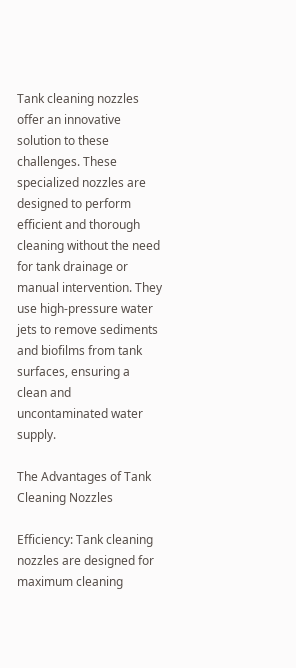Tank cleaning nozzles offer an innovative solution to these challenges. These specialized nozzles are designed to perform efficient and thorough cleaning without the need for tank drainage or manual intervention. They use high-pressure water jets to remove sediments and biofilms from tank surfaces, ensuring a clean and uncontaminated water supply.

The Advantages of Tank Cleaning Nozzles

Efficiency: Tank cleaning nozzles are designed for maximum cleaning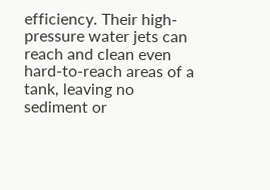efficiency. Their high-pressure water jets can reach and clean even hard-to-reach areas of a tank, leaving no sediment or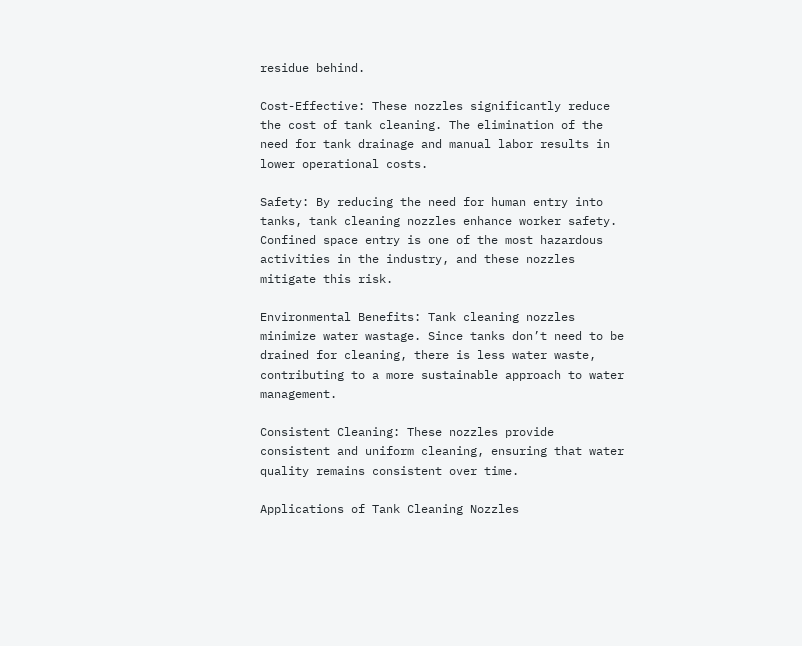residue behind.

Cost-Effective: These nozzles significantly reduce the cost of tank cleaning. The elimination of the need for tank drainage and manual labor results in lower operational costs.

Safety: By reducing the need for human entry into tanks, tank cleaning nozzles enhance worker safety. Confined space entry is one of the most hazardous activities in the industry, and these nozzles mitigate this risk.

Environmental Benefits: Tank cleaning nozzles minimize water wastage. Since tanks don’t need to be drained for cleaning, there is less water waste, contributing to a more sustainable approach to water management.

Consistent Cleaning: These nozzles provide consistent and uniform cleaning, ensuring that water quality remains consistent over time.

Applications of Tank Cleaning Nozzles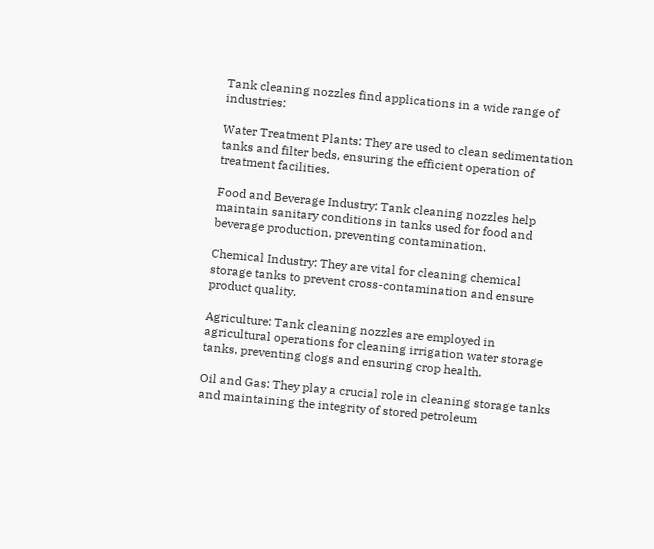Tank cleaning nozzles find applications in a wide range of industries:

Water Treatment Plants: They are used to clean sedimentation tanks and filter beds, ensuring the efficient operation of treatment facilities.

Food and Beverage Industry: Tank cleaning nozzles help maintain sanitary conditions in tanks used for food and beverage production, preventing contamination.

Chemical Industry: They are vital for cleaning chemical storage tanks to prevent cross-contamination and ensure product quality.

Agriculture: Tank cleaning nozzles are employed in agricultural operations for cleaning irrigation water storage tanks, preventing clogs and ensuring crop health.

Oil and Gas: They play a crucial role in cleaning storage tanks and maintaining the integrity of stored petroleum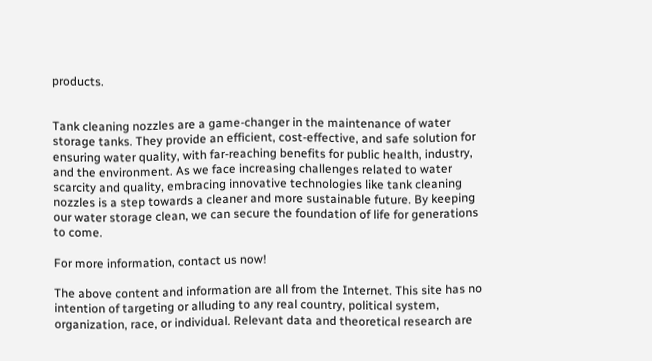products.


Tank cleaning nozzles are a game-changer in the maintenance of water storage tanks. They provide an efficient, cost-effective, and safe solution for ensuring water quality, with far-reaching benefits for public health, industry, and the environment. As we face increasing challenges related to water scarcity and quality, embracing innovative technologies like tank cleaning nozzles is a step towards a cleaner and more sustainable future. By keeping our water storage clean, we can secure the foundation of life for generations to come.

For more information, contact us now!

The above content and information are all from the Internet. This site has no intention of targeting or alluding to any real country, political system, organization, race, or individual. Relevant data and theoretical research are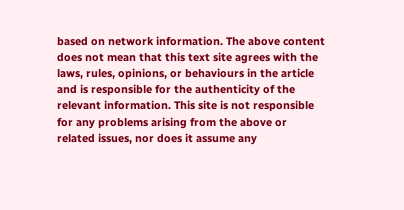based on network information. The above content does not mean that this text site agrees with the laws, rules, opinions, or behaviours in the article and is responsible for the authenticity of the relevant information. This site is not responsible for any problems arising from the above or related issues, nor does it assume any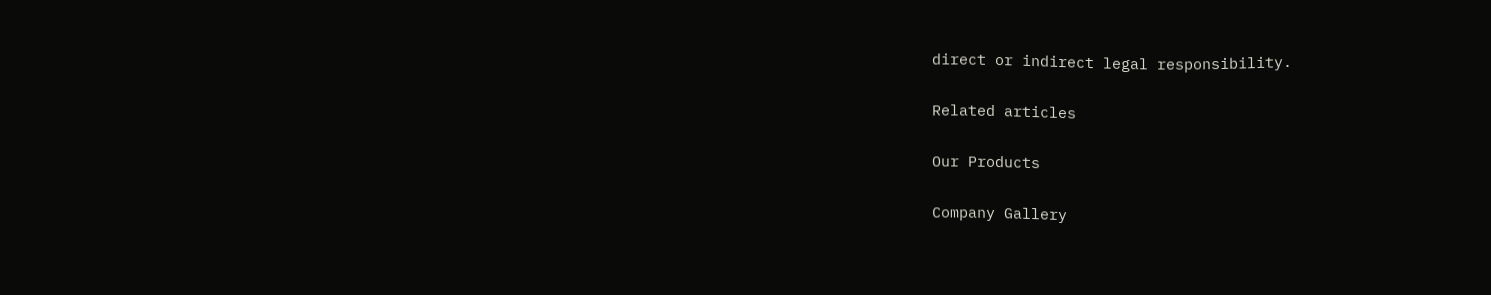direct or indirect legal responsibility.

Related articles

Our Products

Company Gallery